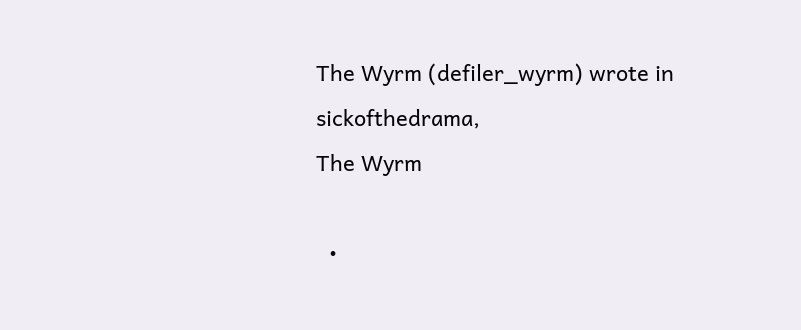The Wyrm (defiler_wyrm) wrote in sickofthedrama,
The Wyrm

  •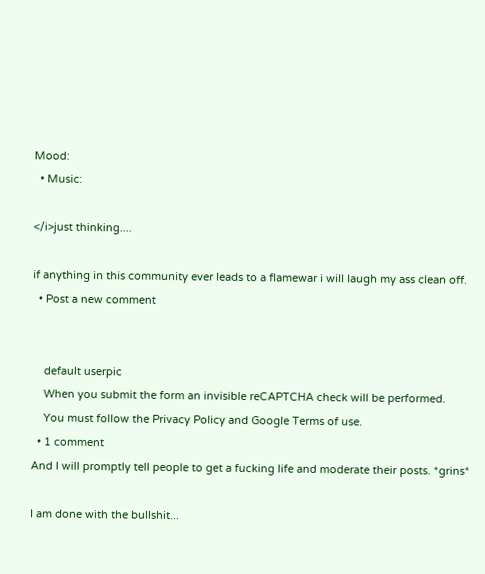Mood:
  • Music:

</i>just thinking....

if anything in this community ever leads to a flamewar i will laugh my ass clean off.
  • Post a new comment


    default userpic
    When you submit the form an invisible reCAPTCHA check will be performed.
    You must follow the Privacy Policy and Google Terms of use.
  • 1 comment
And I will promptly tell people to get a fucking life and moderate their posts. *grins*

I am done with the bullshit...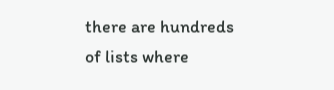there are hundreds of lists where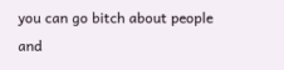you can go bitch about people and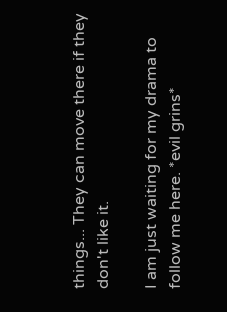things... They can move there if they don't like it.

I am just waiting for my drama to follow me here. *evil grins*